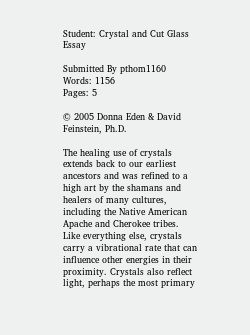Student: Crystal and Cut Glass Essay

Submitted By pthom1160
Words: 1156
Pages: 5

© 2005 Donna Eden & David Feinstein, Ph.D.

The healing use of crystals extends back to our earliest ancestors and was refined to a high art by the shamans and healers of many cultures, including the Native American Apache and Cherokee tribes. Like everything else, crystals carry a vibrational rate that can influence other energies in their proximity. Crystals also reflect light, perhaps the most primary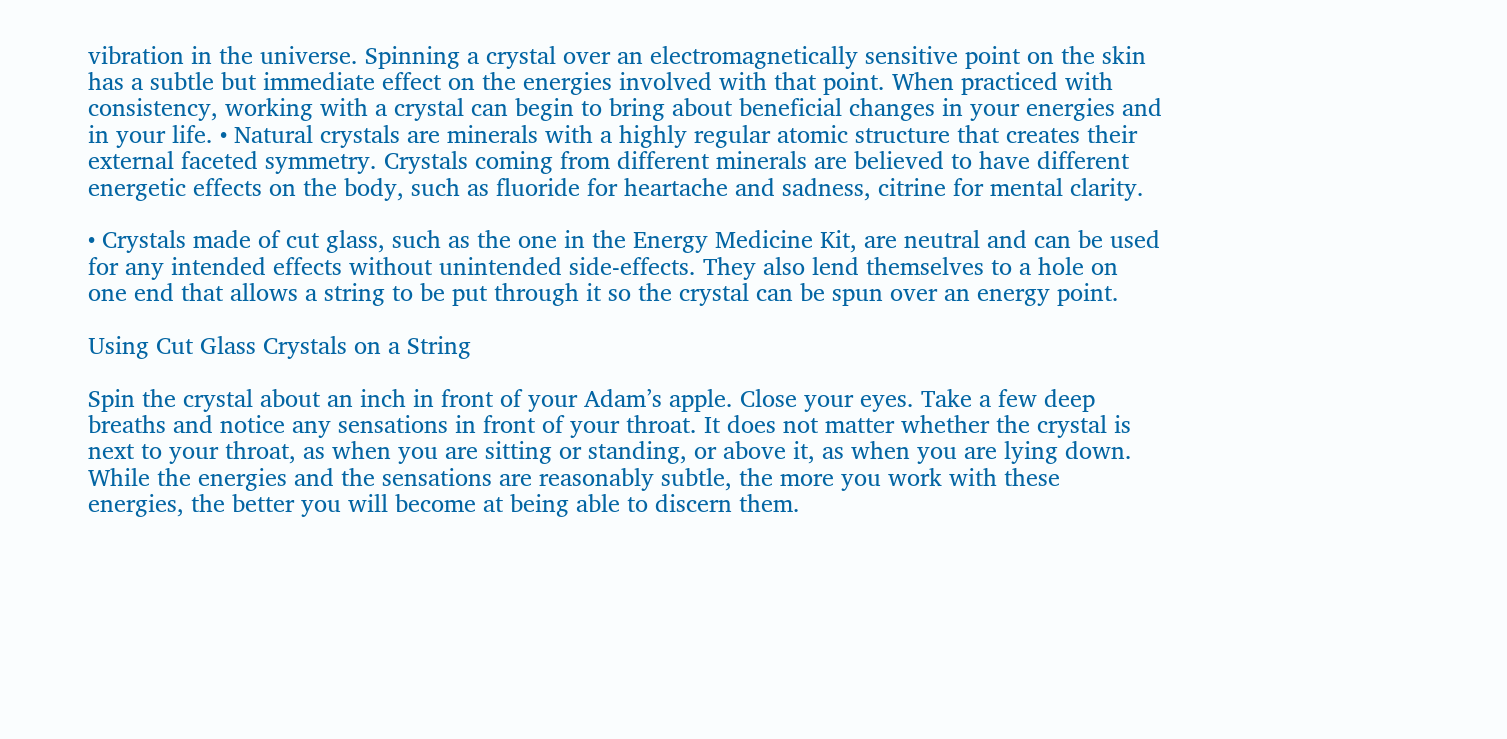vibration in the universe. Spinning a crystal over an electromagnetically sensitive point on the skin has a subtle but immediate effect on the energies involved with that point. When practiced with consistency, working with a crystal can begin to bring about beneficial changes in your energies and in your life. • Natural crystals are minerals with a highly regular atomic structure that creates their external faceted symmetry. Crystals coming from different minerals are believed to have different energetic effects on the body, such as fluoride for heartache and sadness, citrine for mental clarity.

• Crystals made of cut glass, such as the one in the Energy Medicine Kit, are neutral and can be used for any intended effects without unintended side-effects. They also lend themselves to a hole on one end that allows a string to be put through it so the crystal can be spun over an energy point.

Using Cut Glass Crystals on a String

Spin the crystal about an inch in front of your Adam’s apple. Close your eyes. Take a few deep breaths and notice any sensations in front of your throat. It does not matter whether the crystal is next to your throat, as when you are sitting or standing, or above it, as when you are lying down. While the energies and the sensations are reasonably subtle, the more you work with these energies, the better you will become at being able to discern them.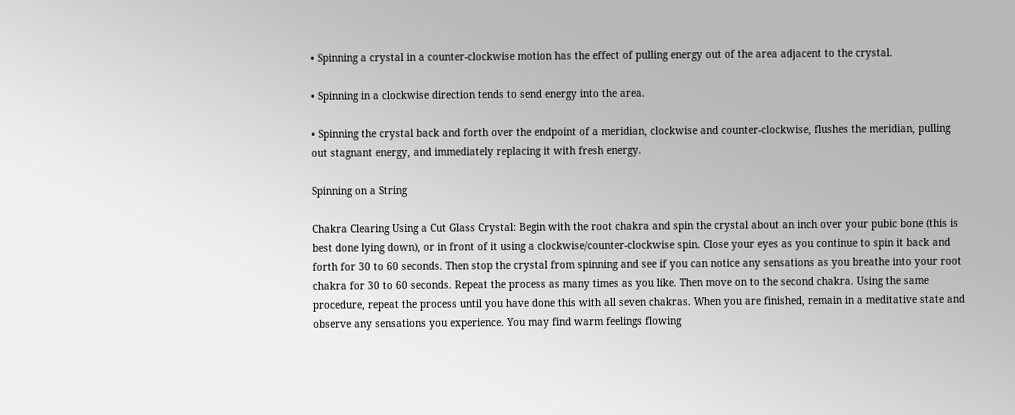• Spinning a crystal in a counter-clockwise motion has the effect of pulling energy out of the area adjacent to the crystal.

• Spinning in a clockwise direction tends to send energy into the area.

• Spinning the crystal back and forth over the endpoint of a meridian, clockwise and counter-clockwise, flushes the meridian, pulling out stagnant energy, and immediately replacing it with fresh energy.

Spinning on a String

Chakra Clearing Using a Cut Glass Crystal: Begin with the root chakra and spin the crystal about an inch over your pubic bone (this is best done lying down), or in front of it using a clockwise/counter-clockwise spin. Close your eyes as you continue to spin it back and forth for 30 to 60 seconds. Then stop the crystal from spinning and see if you can notice any sensations as you breathe into your root chakra for 30 to 60 seconds. Repeat the process as many times as you like. Then move on to the second chakra. Using the same procedure, repeat the process until you have done this with all seven chakras. When you are finished, remain in a meditative state and observe any sensations you experience. You may find warm feelings flowing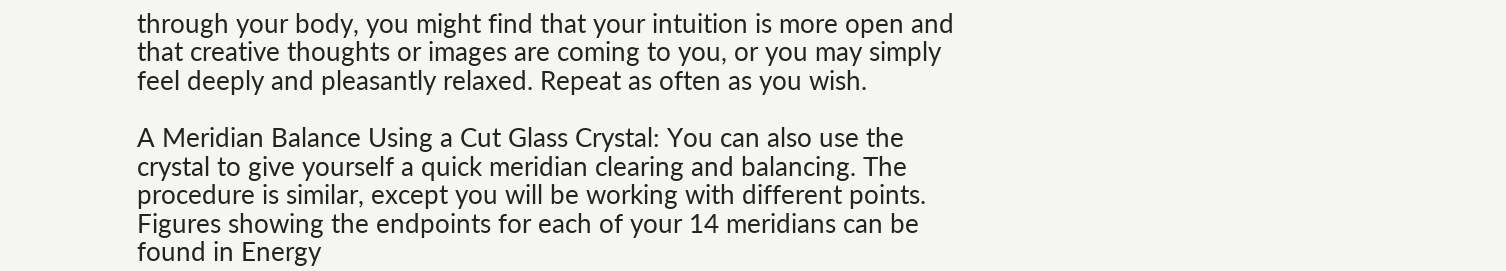through your body, you might find that your intuition is more open and that creative thoughts or images are coming to you, or you may simply feel deeply and pleasantly relaxed. Repeat as often as you wish.

A Meridian Balance Using a Cut Glass Crystal: You can also use the crystal to give yourself a quick meridian clearing and balancing. The procedure is similar, except you will be working with different points. Figures showing the endpoints for each of your 14 meridians can be found in Energy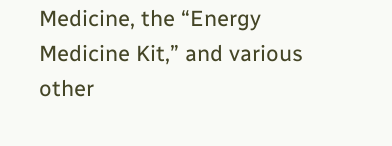Medicine, the “Energy Medicine Kit,” and various other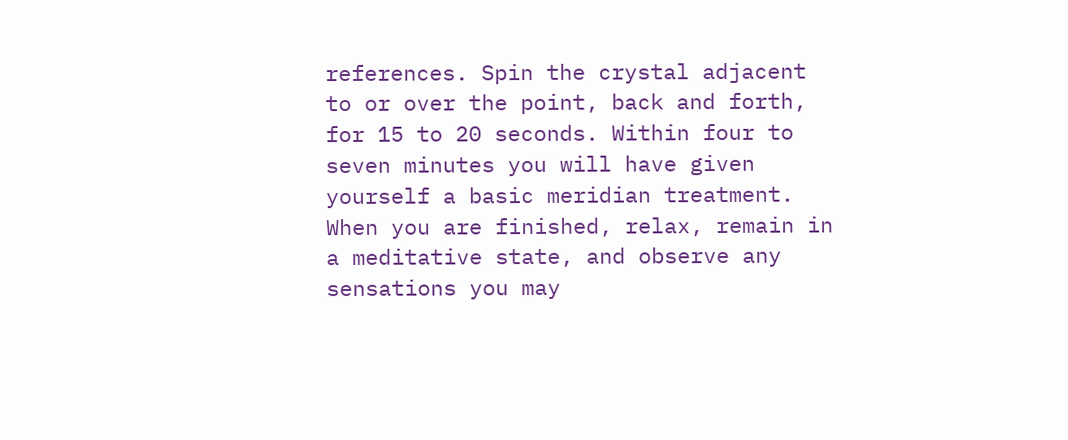references. Spin the crystal adjacent to or over the point, back and forth, for 15 to 20 seconds. Within four to seven minutes you will have given yourself a basic meridian treatment. When you are finished, relax, remain in a meditative state, and observe any sensations you may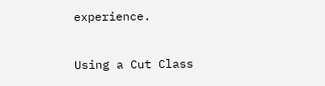experience.

Using a Cut Class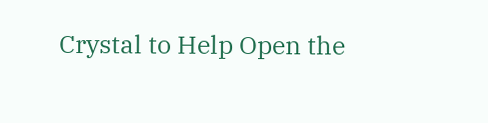Crystal to Help Open the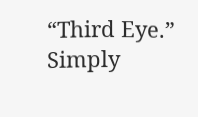“Third Eye.” Simply